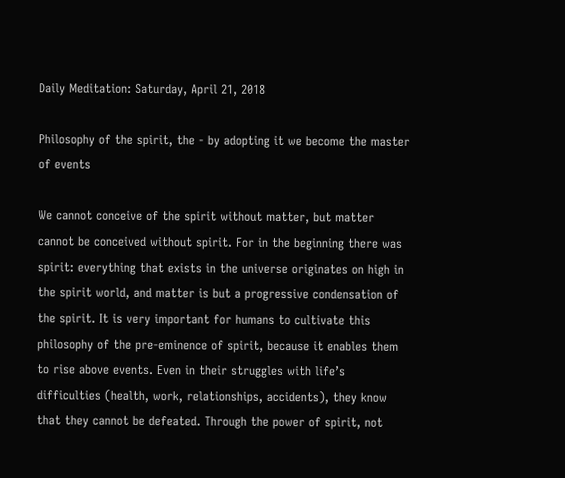Daily Meditation: Saturday, April 21, 2018

Philosophy of the spirit, the - by adopting it we become the master of events

We cannot conceive of the spirit without matter, but matter cannot be conceived without spirit. For in the beginning there was spirit: everything that exists in the universe originates on high in the spirit world, and matter is but a progressive condensation of the spirit. It is very important for humans to cultivate this philosophy of the pre-eminence of spirit, because it enables them to rise above events. Even in their struggles with life’s difficulties (health, work, relationships, accidents), they know that they cannot be defeated. Through the power of spirit, not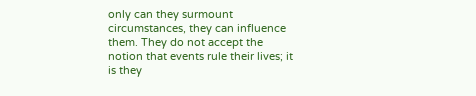only can they surmount circumstances, they can influence them. They do not accept the notion that events rule their lives; it is they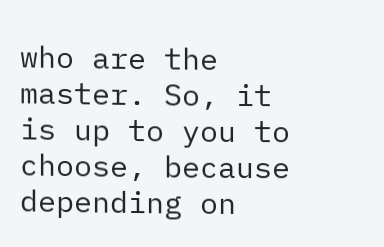who are the master. So, it is up to you to choose, because depending on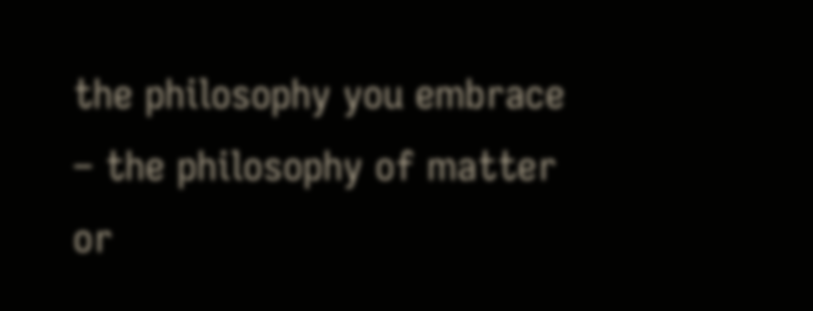the philosophy you embrace – the philosophy of matter or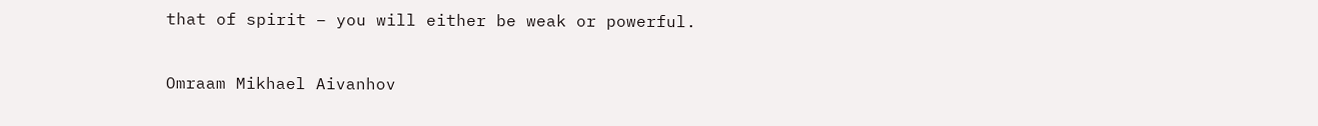that of spirit – you will either be weak or powerful.

Omraam Mikhael Aivanhov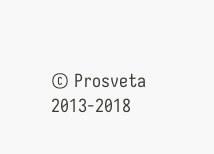© Prosveta 2013-2018